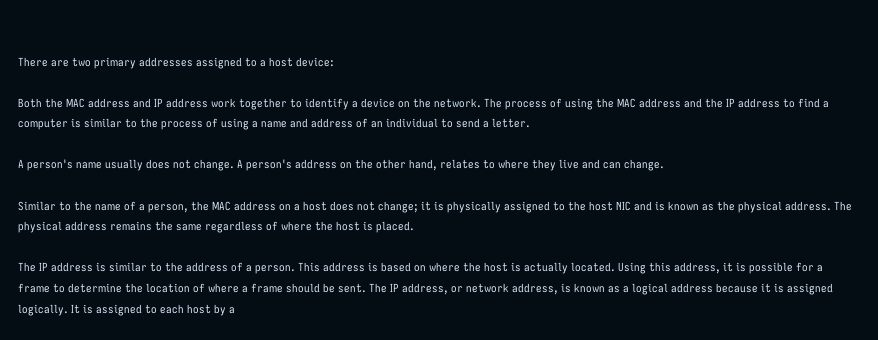There are two primary addresses assigned to a host device:

Both the MAC address and IP address work together to identify a device on the network. The process of using the MAC address and the IP address to find a computer is similar to the process of using a name and address of an individual to send a letter.

A person's name usually does not change. A person's address on the other hand, relates to where they live and can change.

Similar to the name of a person, the MAC address on a host does not change; it is physically assigned to the host NIC and is known as the physical address. The physical address remains the same regardless of where the host is placed.

The IP address is similar to the address of a person. This address is based on where the host is actually located. Using this address, it is possible for a frame to determine the location of where a frame should be sent. The IP address, or network address, is known as a logical address because it is assigned logically. It is assigned to each host by a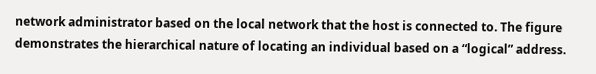network administrator based on the local network that the host is connected to. The figure demonstrates the hierarchical nature of locating an individual based on a “logical” address.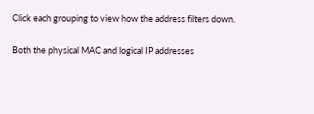Click each grouping to view how the address filters down.

Both the physical MAC and logical IP addresses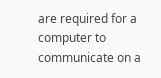are required for a computer to communicate on a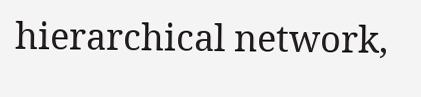hierarchical network,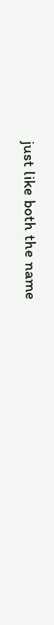just like both the name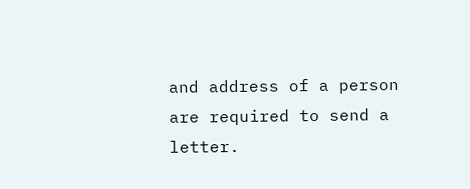and address of a person are required to send a letter.